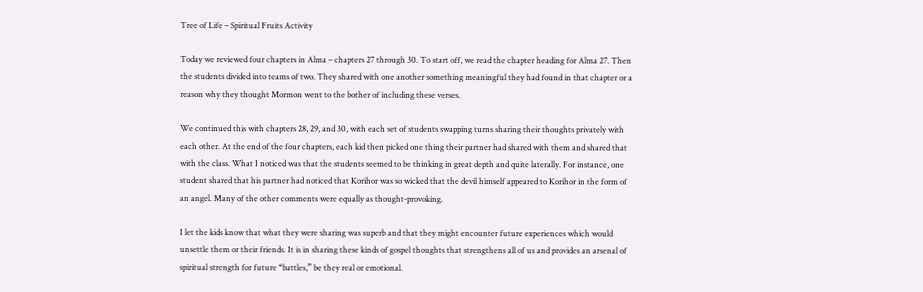Tree of Life – Spiritual Fruits Activity

Today we reviewed four chapters in Alma – chapters 27 through 30. To start off, we read the chapter heading for Alma 27. Then the students divided into teams of two. They shared with one another something meaningful they had found in that chapter or a reason why they thought Mormon went to the bother of including these verses.

We continued this with chapters 28, 29, and 30, with each set of students swapping turns sharing their thoughts privately with each other. At the end of the four chapters, each kid then picked one thing their partner had shared with them and shared that with the class. What I noticed was that the students seemed to be thinking in great depth and quite laterally. For instance, one student shared that his partner had noticed that Korihor was so wicked that the devil himself appeared to Korihor in the form of an angel. Many of the other comments were equally as thought-provoking.

I let the kids know that what they were sharing was superb and that they might encounter future experiences which would unsettle them or their friends. It is in sharing these kinds of gospel thoughts that strengthens all of us and provides an arsenal of spiritual strength for future “battles,” be they real or emotional.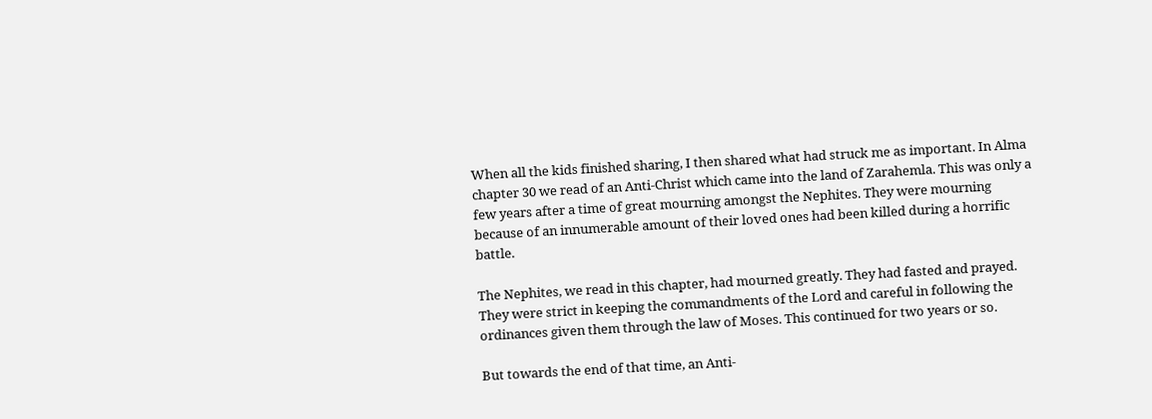When all the kids finished sharing, I then shared what had struck me as important. In Alma chapter 30 we read of an Anti-Christ which came into the land of Zarahemla. This was only a few years after a time of great mourning amongst the Nephites. They were mourning because of an innumerable amount of their loved ones had been killed during a horrific battle.

The Nephites, we read in this chapter, had mourned greatly. They had fasted and prayed. They were strict in keeping the commandments of the Lord and careful in following the ordinances given them through the law of Moses. This continued for two years or so.

But towards the end of that time, an Anti-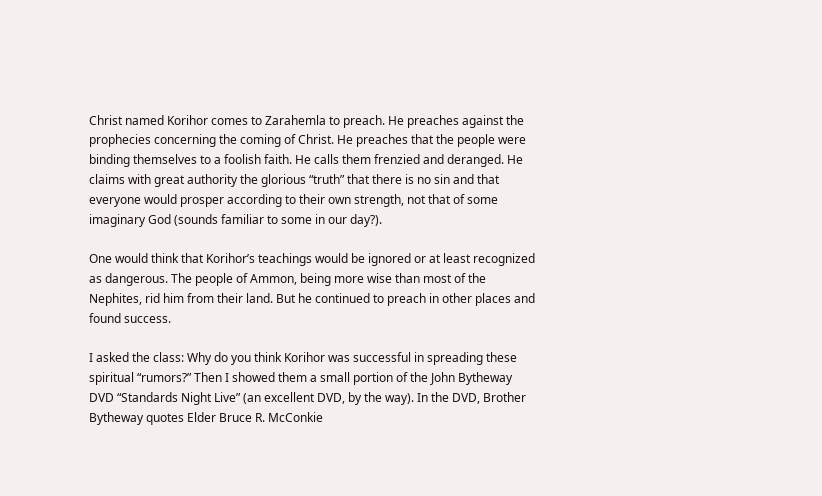Christ named Korihor comes to Zarahemla to preach. He preaches against the prophecies concerning the coming of Christ. He preaches that the people were binding themselves to a foolish faith. He calls them frenzied and deranged. He claims with great authority the glorious “truth” that there is no sin and that everyone would prosper according to their own strength, not that of some imaginary God (sounds familiar to some in our day?).

One would think that Korihor’s teachings would be ignored or at least recognized as dangerous. The people of Ammon, being more wise than most of the Nephites, rid him from their land. But he continued to preach in other places and found success.

I asked the class: Why do you think Korihor was successful in spreading these spiritual “rumors?” Then I showed them a small portion of the John Bytheway DVD “Standards Night Live” (an excellent DVD, by the way). In the DVD, Brother Bytheway quotes Elder Bruce R. McConkie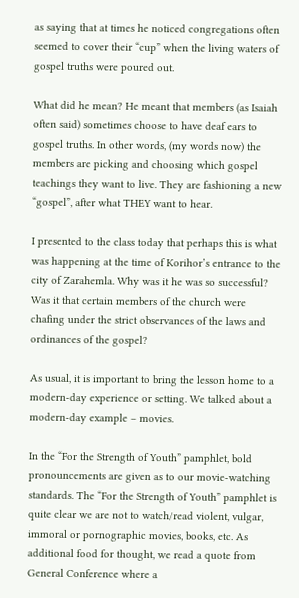as saying that at times he noticed congregations often seemed to cover their “cup” when the living waters of gospel truths were poured out.

What did he mean? He meant that members (as Isaiah often said) sometimes choose to have deaf ears to gospel truths. In other words, (my words now) the members are picking and choosing which gospel teachings they want to live. They are fashioning a new “gospel”, after what THEY want to hear.

I presented to the class today that perhaps this is what was happening at the time of Korihor’s entrance to the city of Zarahemla. Why was it he was so successful? Was it that certain members of the church were chafing under the strict observances of the laws and ordinances of the gospel?

As usual, it is important to bring the lesson home to a modern-day experience or setting. We talked about a modern-day example – movies.

In the “For the Strength of Youth” pamphlet, bold pronouncements are given as to our movie-watching standards. The “For the Strength of Youth” pamphlet is quite clear we are not to watch/read violent, vulgar, immoral or pornographic movies, books, etc. As additional food for thought, we read a quote from General Conference where a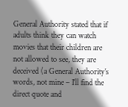General Authority stated that if adults think they can watch movies that their children are not allowed to see, they are deceived (a General Authority’s words, not mine – I’ll find the direct quote and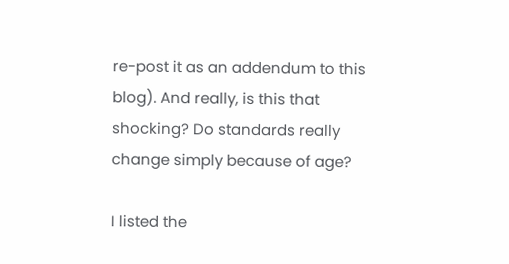re-post it as an addendum to this blog). And really, is this that shocking? Do standards really change simply because of age?

I listed the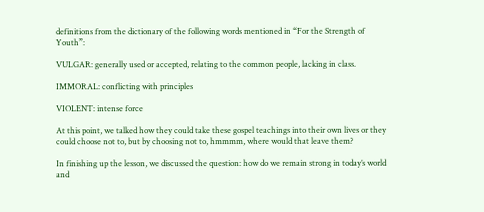definitions from the dictionary of the following words mentioned in “For the Strength of Youth”:

VULGAR: generally used or accepted, relating to the common people, lacking in class.

IMMORAL: conflicting with principles

VIOLENT: intense force

At this point, we talked how they could take these gospel teachings into their own lives or they could choose not to, but by choosing not to, hmmmm, where would that leave them?

In finishing up the lesson, we discussed the question: how do we remain strong in today’s world and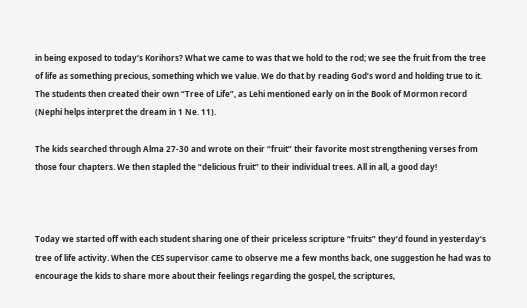in being exposed to today’s Korihors? What we came to was that we hold to the rod; we see the fruit from the tree of life as something precious, something which we value. We do that by reading God’s word and holding true to it. The students then created their own “Tree of Life”, as Lehi mentioned early on in the Book of Mormon record (Nephi helps interpret the dream in 1 Ne. 11).

The kids searched through Alma 27-30 and wrote on their “fruit” their favorite most strengthening verses from those four chapters. We then stapled the “delicious fruit” to their individual trees. All in all, a good day!



Today we started off with each student sharing one of their priceless scripture “fruits” they’d found in yesterday’s tree of life activity. When the CES supervisor came to observe me a few months back, one suggestion he had was to encourage the kids to share more about their feelings regarding the gospel, the scriptures,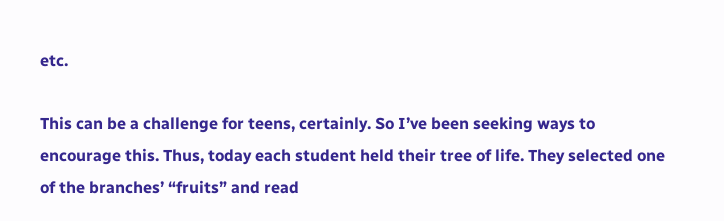etc.

This can be a challenge for teens, certainly. So I’ve been seeking ways to encourage this. Thus, today each student held their tree of life. They selected one of the branches’ “fruits” and read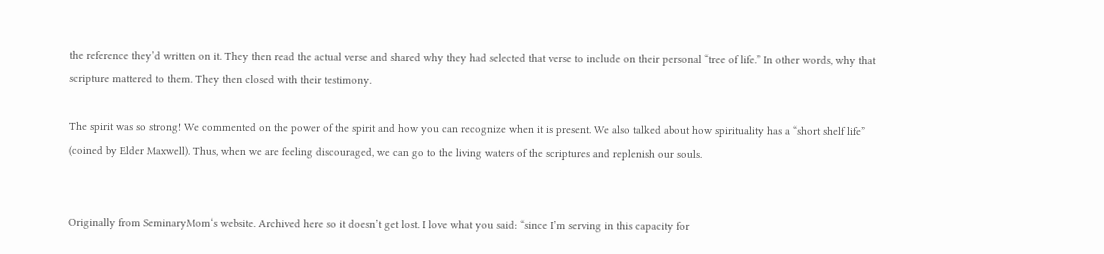the reference they’d written on it. They then read the actual verse and shared why they had selected that verse to include on their personal “tree of life.” In other words, why that scripture mattered to them. They then closed with their testimony.

The spirit was so strong! We commented on the power of the spirit and how you can recognize when it is present. We also talked about how spirituality has a “short shelf life” (coined by Elder Maxwell). Thus, when we are feeling discouraged, we can go to the living waters of the scriptures and replenish our souls.


Originally from SeminaryMom‘s website. Archived here so it doesn’t get lost. I love what you said: “since I’m serving in this capacity for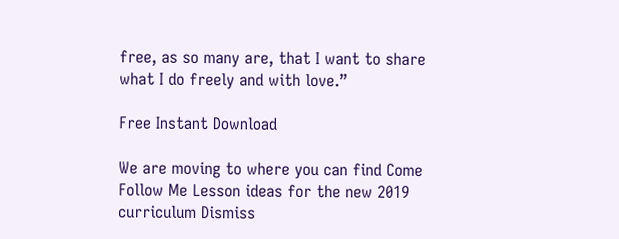free, as so many are, that I want to share what I do freely and with love.”

Free Instant Download

We are moving to where you can find Come Follow Me Lesson ideas for the new 2019 curriculum Dismiss